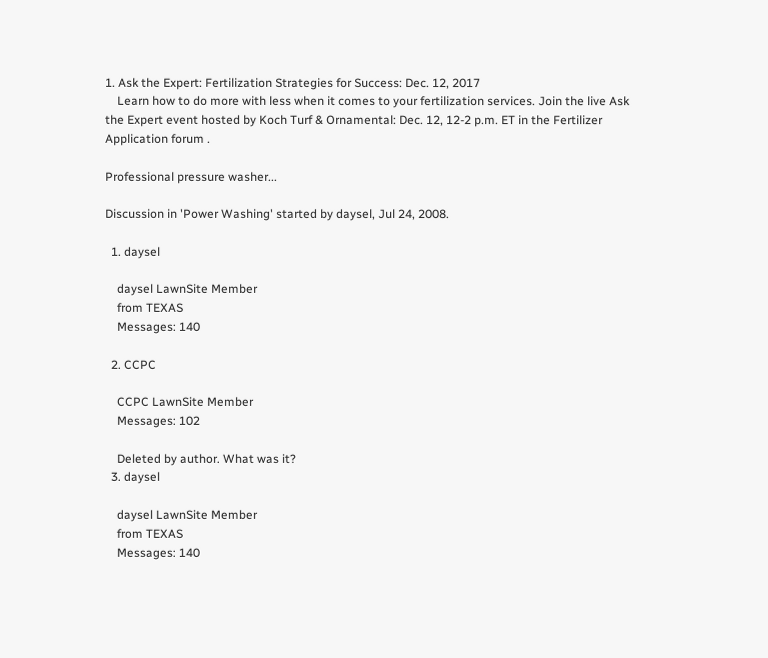1. Ask the Expert: Fertilization Strategies for Success: Dec. 12, 2017
    Learn how to do more with less when it comes to your fertilization services. Join the live Ask the Expert event hosted by Koch Turf & Ornamental: Dec. 12, 12-2 p.m. ET in the Fertilizer Application forum .

Professional pressure washer...

Discussion in 'Power Washing' started by daysel, Jul 24, 2008.

  1. daysel

    daysel LawnSite Member
    from TEXAS
    Messages: 140

  2. CCPC

    CCPC LawnSite Member
    Messages: 102

    Deleted by author. What was it?
  3. daysel

    daysel LawnSite Member
    from TEXAS
    Messages: 140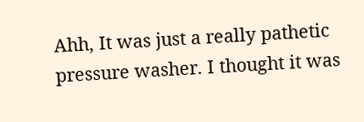Ahh, It was just a really pathetic pressure washer. I thought it was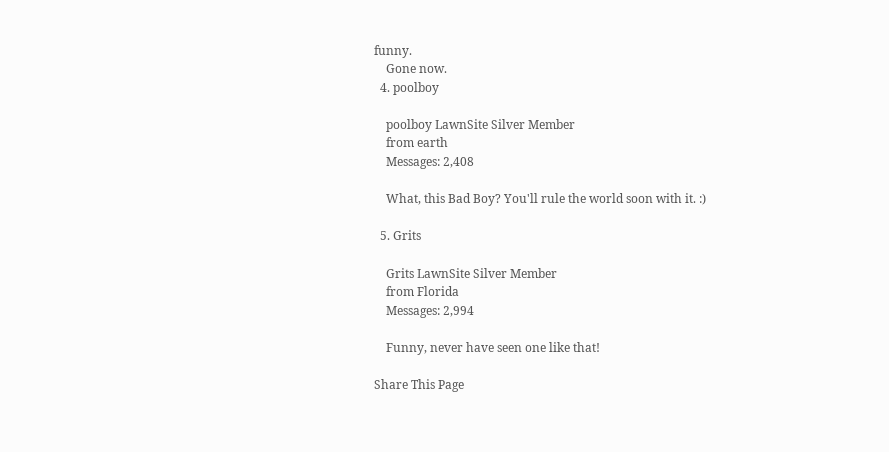funny.
    Gone now.
  4. poolboy

    poolboy LawnSite Silver Member
    from earth
    Messages: 2,408

    What, this Bad Boy? You'll rule the world soon with it. :)

  5. Grits

    Grits LawnSite Silver Member
    from Florida
    Messages: 2,994

    Funny, never have seen one like that!

Share This Page